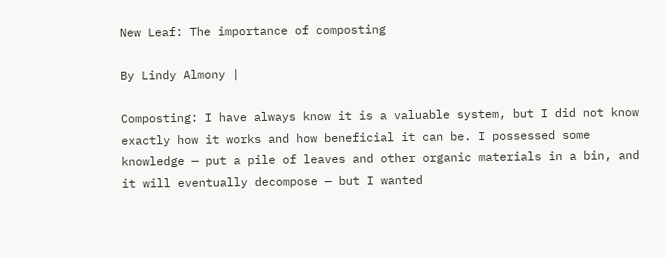New Leaf: The importance of composting

By Lindy Almony |

Composting: I have always know it is a valuable system, but I did not know exactly how it works and how beneficial it can be. I possessed some knowledge — put a pile of leaves and other organic materials in a bin, and it will eventually decompose — but I wanted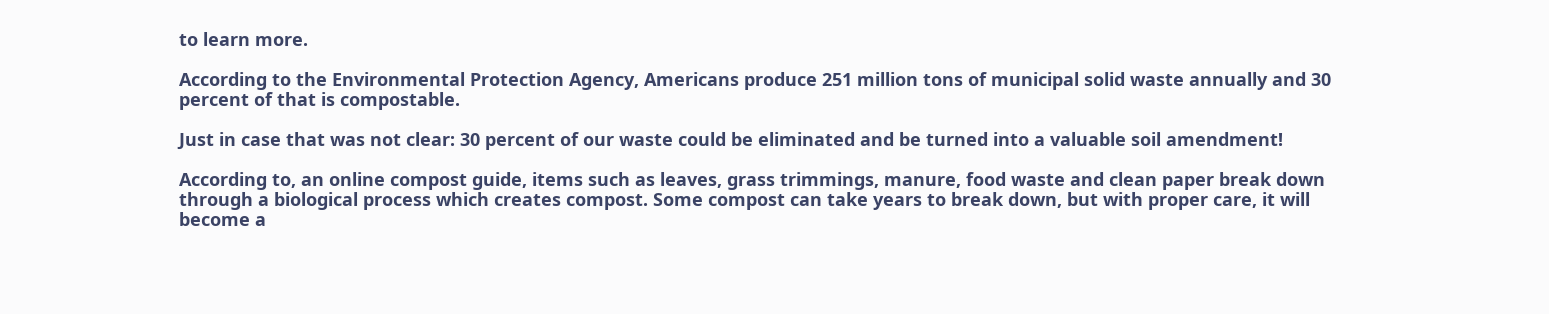to learn more.

According to the Environmental Protection Agency, Americans produce 251 million tons of municipal solid waste annually and 30 percent of that is compostable.

Just in case that was not clear: 30 percent of our waste could be eliminated and be turned into a valuable soil amendment!

According to, an online compost guide, items such as leaves, grass trimmings, manure, food waste and clean paper break down through a biological process which creates compost. Some compost can take years to break down, but with proper care, it will become a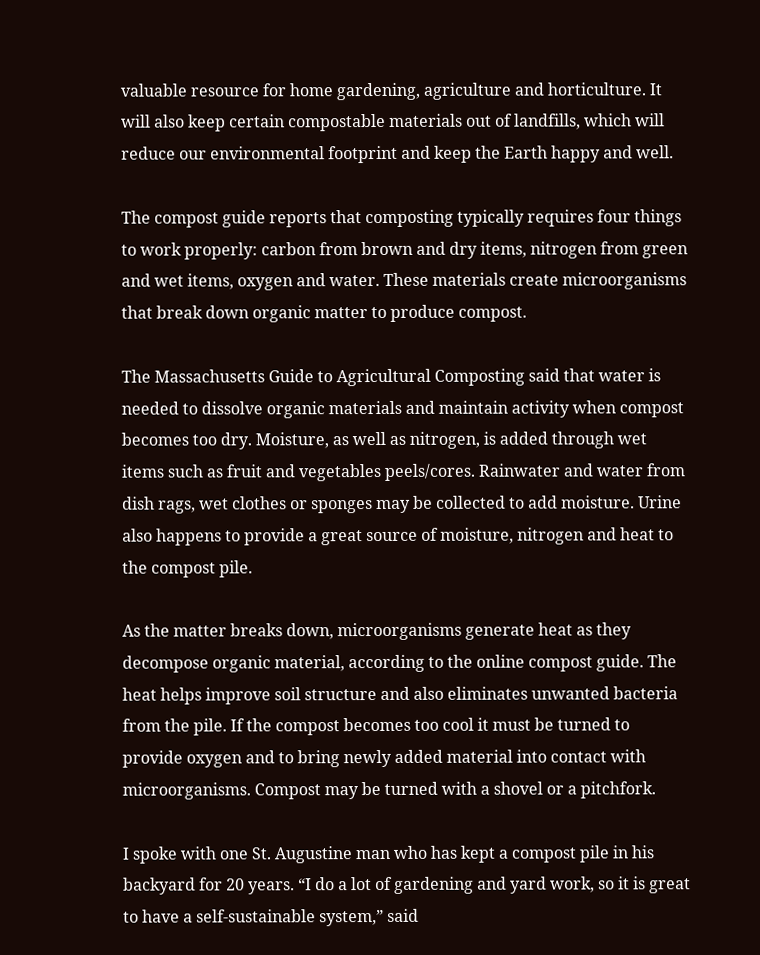valuable resource for home gardening, agriculture and horticulture. It will also keep certain compostable materials out of landfills, which will reduce our environmental footprint and keep the Earth happy and well.

The compost guide reports that composting typically requires four things to work properly: carbon from brown and dry items, nitrogen from green and wet items, oxygen and water. These materials create microorganisms that break down organic matter to produce compost.

The Massachusetts Guide to Agricultural Composting said that water is needed to dissolve organic materials and maintain activity when compost becomes too dry. Moisture, as well as nitrogen, is added through wet items such as fruit and vegetables peels/cores. Rainwater and water from dish rags, wet clothes or sponges may be collected to add moisture. Urine also happens to provide a great source of moisture, nitrogen and heat to the compost pile.

As the matter breaks down, microorganisms generate heat as they decompose organic material, according to the online compost guide. The heat helps improve soil structure and also eliminates unwanted bacteria from the pile. If the compost becomes too cool it must be turned to provide oxygen and to bring newly added material into contact with microorganisms. Compost may be turned with a shovel or a pitchfork.

I spoke with one St. Augustine man who has kept a compost pile in his backyard for 20 years. “I do a lot of gardening and yard work, so it is great to have a self-sustainable system,” said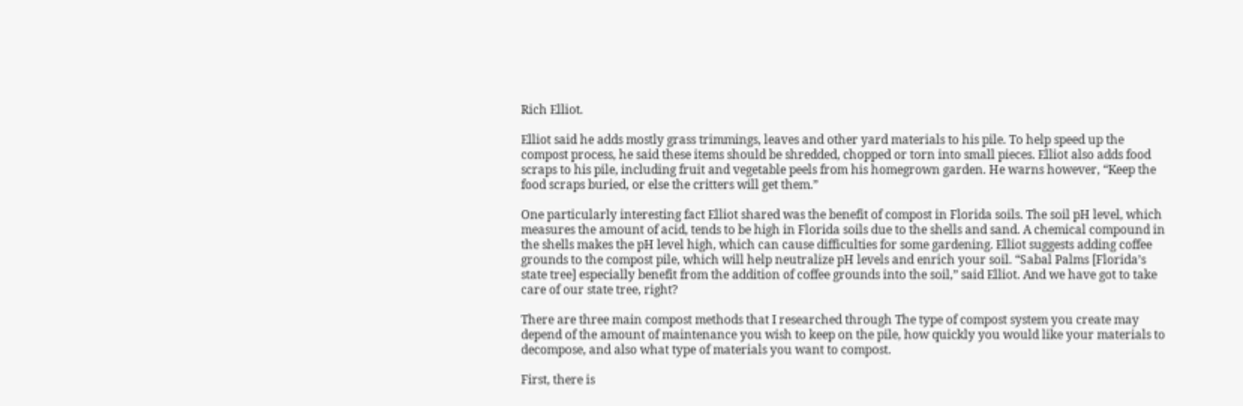Rich Elliot.

Elliot said he adds mostly grass trimmings, leaves and other yard materials to his pile. To help speed up the compost process, he said these items should be shredded, chopped or torn into small pieces. Elliot also adds food scraps to his pile, including fruit and vegetable peels from his homegrown garden. He warns however, “Keep the food scraps buried, or else the critters will get them.”

One particularly interesting fact Elliot shared was the benefit of compost in Florida soils. The soil pH level, which measures the amount of acid, tends to be high in Florida soils due to the shells and sand. A chemical compound in the shells makes the pH level high, which can cause difficulties for some gardening. Elliot suggests adding coffee grounds to the compost pile, which will help neutralize pH levels and enrich your soil. “Sabal Palms [Florida’s state tree] especially benefit from the addition of coffee grounds into the soil,” said Elliot. And we have got to take care of our state tree, right?

There are three main compost methods that I researched through The type of compost system you create may depend of the amount of maintenance you wish to keep on the pile, how quickly you would like your materials to decompose, and also what type of materials you want to compost.

First, there is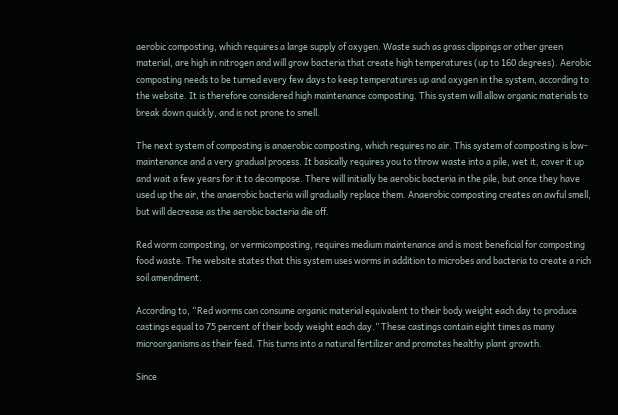aerobic composting, which requires a large supply of oxygen. Waste such as grass clippings or other green material, are high in nitrogen and will grow bacteria that create high temperatures (up to 160 degrees). Aerobic composting needs to be turned every few days to keep temperatures up and oxygen in the system, according to the website. It is therefore considered high maintenance composting. This system will allow organic materials to break down quickly, and is not prone to smell.

The next system of composting is anaerobic composting, which requires no air. This system of composting is low-maintenance and a very gradual process. It basically requires you to throw waste into a pile, wet it, cover it up and wait a few years for it to decompose. There will initially be aerobic bacteria in the pile, but once they have used up the air, the anaerobic bacteria will gradually replace them. Anaerobic composting creates an awful smell, but will decrease as the aerobic bacteria die off.

Red worm composting, or vermicomposting, requires medium maintenance and is most beneficial for composting food waste. The website states that this system uses worms in addition to microbes and bacteria to create a rich soil amendment.

According to, “Red worms can consume organic material equivalent to their body weight each day to produce castings equal to 75 percent of their body weight each day.” These castings contain eight times as many microorganisms as their feed. This turns into a natural fertilizer and promotes healthy plant growth.

Since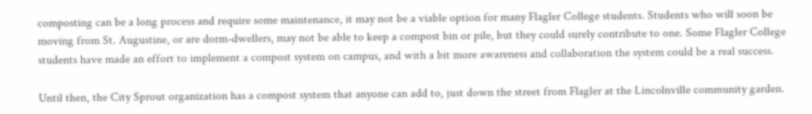composting can be a long process and require some maintenance, it may not be a viable option for many Flagler College students. Students who will soon be moving from St. Augustine, or are dorm-dwellers, may not be able to keep a compost bin or pile, but they could surely contribute to one. Some Flagler College students have made an effort to implement a compost system on campus, and with a bit more awareness and collaboration the system could be a real success.

Until then, the City Sprout organization has a compost system that anyone can add to, just down the street from Flagler at the Lincolnville community garden.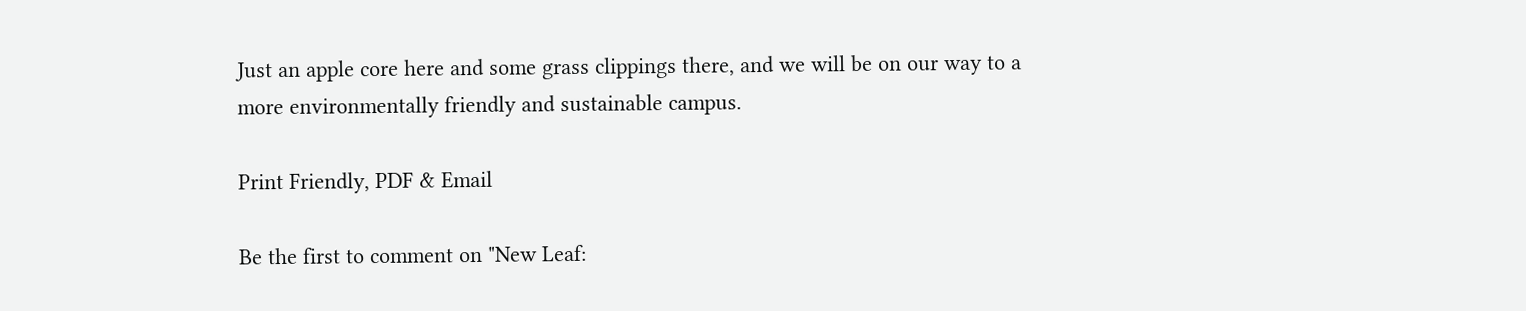Just an apple core here and some grass clippings there, and we will be on our way to a more environmentally friendly and sustainable campus.

Print Friendly, PDF & Email

Be the first to comment on "New Leaf: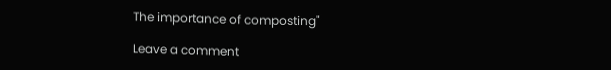The importance of composting"

Leave a comment